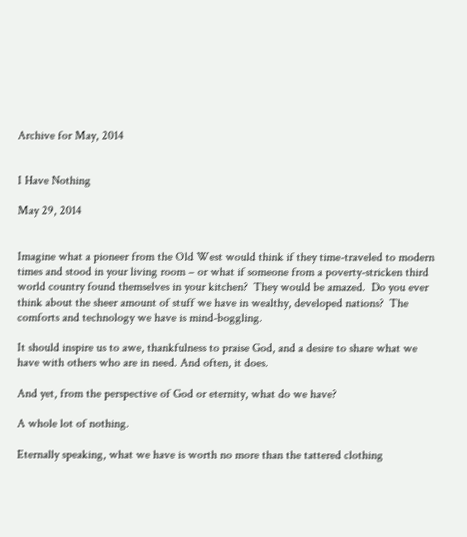Archive for May, 2014


I Have Nothing

May 29, 2014


Imagine what a pioneer from the Old West would think if they time-traveled to modern times and stood in your living room – or what if someone from a poverty-stricken third world country found themselves in your kitchen?  They would be amazed.  Do you ever think about the sheer amount of stuff we have in wealthy, developed nations?  The comforts and technology we have is mind-boggling.

It should inspire us to awe, thankfulness to praise God, and a desire to share what we have with others who are in need. And often, it does.

And yet, from the perspective of God or eternity, what do we have?

A whole lot of nothing.

Eternally speaking, what we have is worth no more than the tattered clothing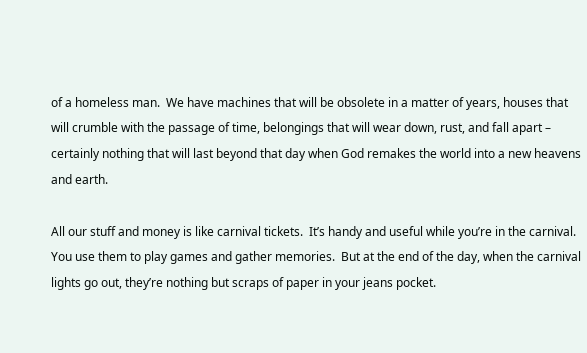of a homeless man.  We have machines that will be obsolete in a matter of years, houses that will crumble with the passage of time, belongings that will wear down, rust, and fall apart – certainly nothing that will last beyond that day when God remakes the world into a new heavens and earth.

All our stuff and money is like carnival tickets.  It’s handy and useful while you’re in the carnival.  You use them to play games and gather memories.  But at the end of the day, when the carnival lights go out, they’re nothing but scraps of paper in your jeans pocket.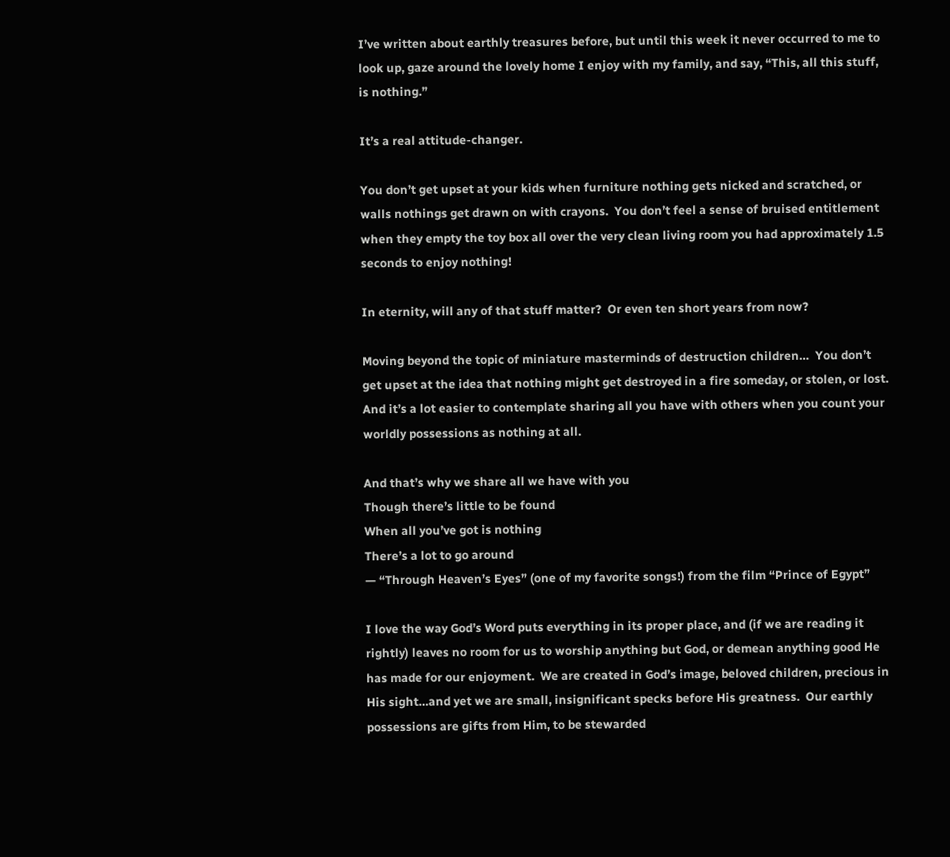I’ve written about earthly treasures before, but until this week it never occurred to me to look up, gaze around the lovely home I enjoy with my family, and say, “This, all this stuff, is nothing.”

It’s a real attitude-changer.

You don’t get upset at your kids when furniture nothing gets nicked and scratched, or walls nothings get drawn on with crayons.  You don’t feel a sense of bruised entitlement when they empty the toy box all over the very clean living room you had approximately 1.5 seconds to enjoy nothing!

In eternity, will any of that stuff matter?  Or even ten short years from now?

Moving beyond the topic of miniature masterminds of destruction children…  You don’t get upset at the idea that nothing might get destroyed in a fire someday, or stolen, or lost.  And it’s a lot easier to contemplate sharing all you have with others when you count your worldly possessions as nothing at all.

And that’s why we share all we have with you
Though there’s little to be found
When all you’ve got is nothing
There’s a lot to go around
— “Through Heaven’s Eyes” (one of my favorite songs!) from the film “Prince of Egypt”

I love the way God’s Word puts everything in its proper place, and (if we are reading it rightly) leaves no room for us to worship anything but God, or demean anything good He has made for our enjoyment.  We are created in God’s image, beloved children, precious in His sight…and yet we are small, insignificant specks before His greatness.  Our earthly possessions are gifts from Him, to be stewarded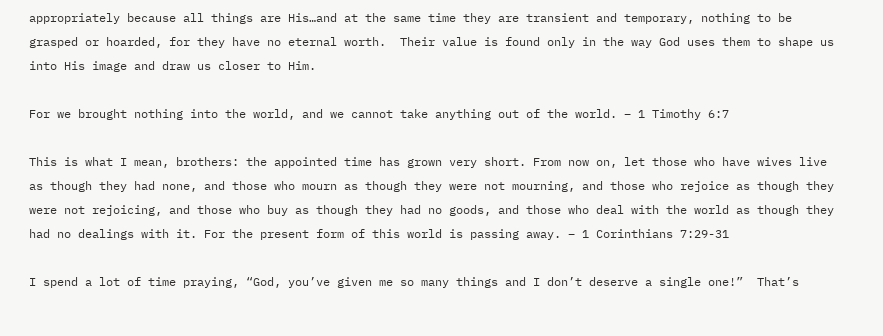appropriately because all things are His…and at the same time they are transient and temporary, nothing to be grasped or hoarded, for they have no eternal worth.  Their value is found only in the way God uses them to shape us into His image and draw us closer to Him.

For we brought nothing into the world, and we cannot take anything out of the world. – 1 Timothy 6:7

This is what I mean, brothers: the appointed time has grown very short. From now on, let those who have wives live as though they had none, and those who mourn as though they were not mourning, and those who rejoice as though they were not rejoicing, and those who buy as though they had no goods, and those who deal with the world as though they had no dealings with it. For the present form of this world is passing away. – 1 Corinthians 7:29-31

I spend a lot of time praying, “God, you’ve given me so many things and I don’t deserve a single one!”  That’s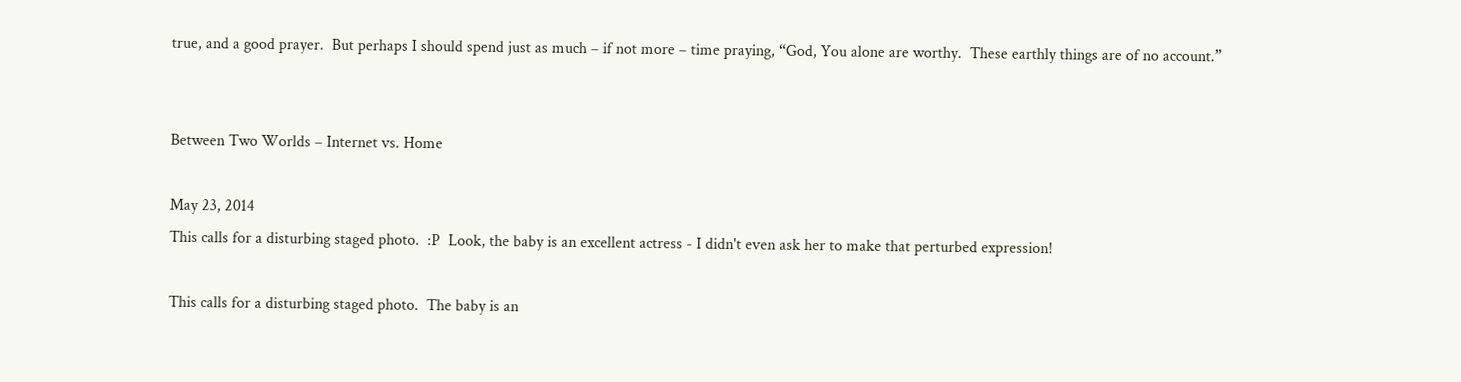true, and a good prayer.  But perhaps I should spend just as much – if not more – time praying, “God, You alone are worthy.  These earthly things are of no account.”


Between Two Worlds – Internet vs. Home

May 23, 2014
This calls for a disturbing staged photo.  :P  Look, the baby is an excellent actress - I didn't even ask her to make that perturbed expression!

This calls for a disturbing staged photo.  The baby is an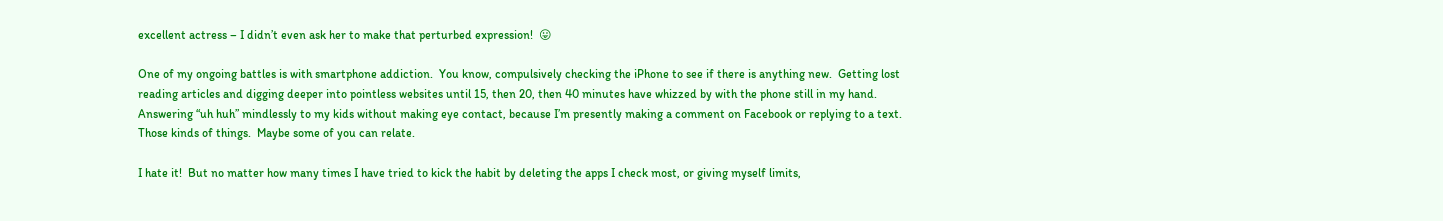excellent actress – I didn’t even ask her to make that perturbed expression!  😛

One of my ongoing battles is with smartphone addiction.  You know, compulsively checking the iPhone to see if there is anything new.  Getting lost reading articles and digging deeper into pointless websites until 15, then 20, then 40 minutes have whizzed by with the phone still in my hand.  Answering “uh huh” mindlessly to my kids without making eye contact, because I’m presently making a comment on Facebook or replying to a text.  Those kinds of things.  Maybe some of you can relate.

I hate it!  But no matter how many times I have tried to kick the habit by deleting the apps I check most, or giving myself limits,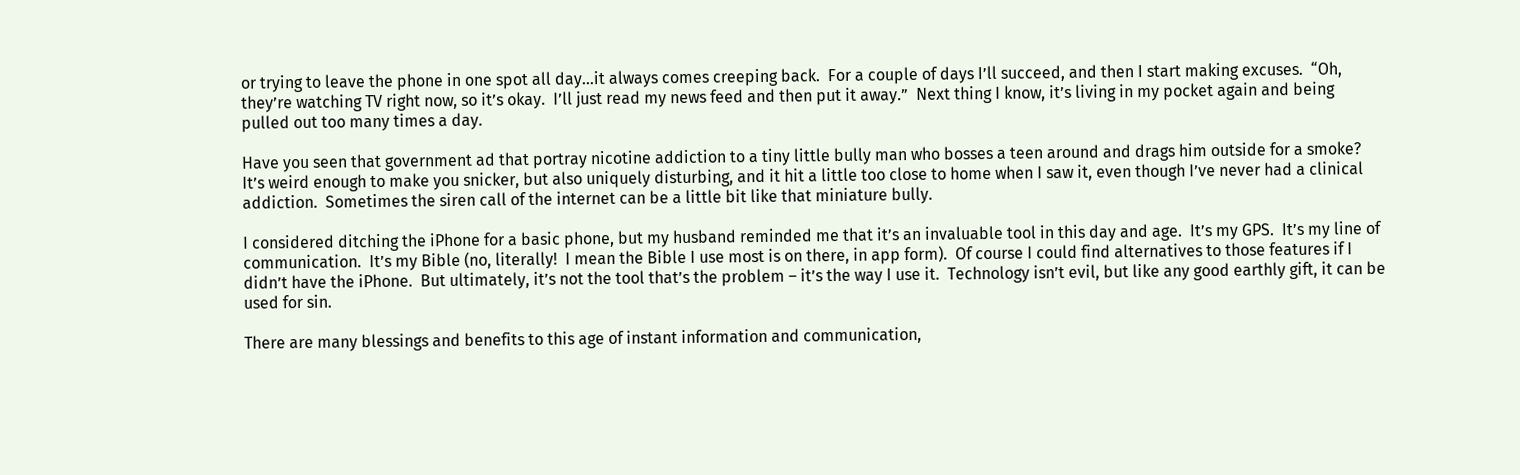or trying to leave the phone in one spot all day…it always comes creeping back.  For a couple of days I’ll succeed, and then I start making excuses.  “Oh, they’re watching TV right now, so it’s okay.  I’ll just read my news feed and then put it away.”  Next thing I know, it’s living in my pocket again and being pulled out too many times a day.

Have you seen that government ad that portray nicotine addiction to a tiny little bully man who bosses a teen around and drags him outside for a smoke?  It’s weird enough to make you snicker, but also uniquely disturbing, and it hit a little too close to home when I saw it, even though I’ve never had a clinical addiction.  Sometimes the siren call of the internet can be a little bit like that miniature bully.

I considered ditching the iPhone for a basic phone, but my husband reminded me that it’s an invaluable tool in this day and age.  It’s my GPS.  It’s my line of communication.  It’s my Bible (no, literally!  I mean the Bible I use most is on there, in app form).  Of course I could find alternatives to those features if I didn’t have the iPhone.  But ultimately, it’s not the tool that’s the problem – it’s the way I use it.  Technology isn’t evil, but like any good earthly gift, it can be used for sin.

There are many blessings and benefits to this age of instant information and communication,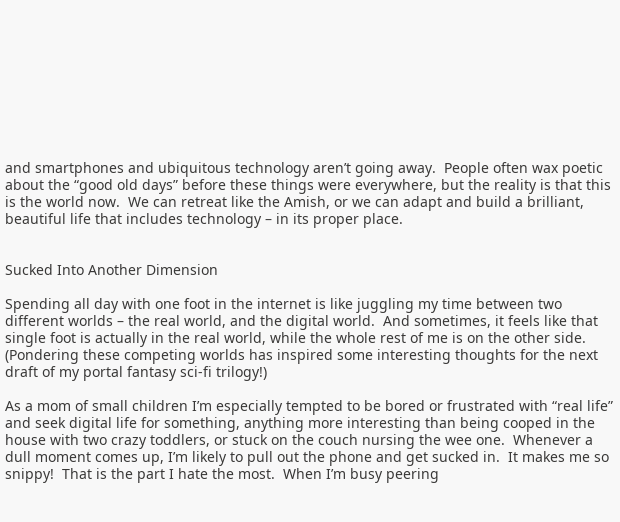and smartphones and ubiquitous technology aren’t going away.  People often wax poetic about the “good old days” before these things were everywhere, but the reality is that this is the world now.  We can retreat like the Amish, or we can adapt and build a brilliant, beautiful life that includes technology – in its proper place.


Sucked Into Another Dimension

Spending all day with one foot in the internet is like juggling my time between two different worlds – the real world, and the digital world.  And sometimes, it feels like that single foot is actually in the real world, while the whole rest of me is on the other side.  (Pondering these competing worlds has inspired some interesting thoughts for the next draft of my portal fantasy sci-fi trilogy!)

As a mom of small children I’m especially tempted to be bored or frustrated with “real life” and seek digital life for something, anything more interesting than being cooped in the house with two crazy toddlers, or stuck on the couch nursing the wee one.  Whenever a dull moment comes up, I’m likely to pull out the phone and get sucked in.  It makes me so snippy!  That is the part I hate the most.  When I’m busy peering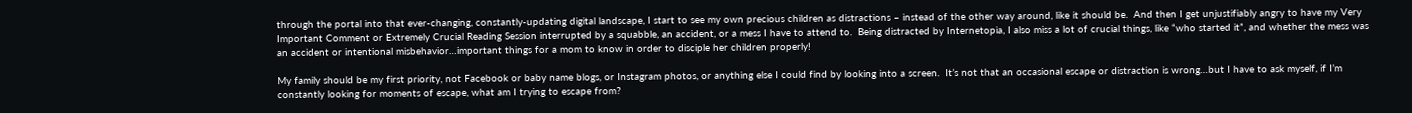through the portal into that ever-changing, constantly-updating digital landscape, I start to see my own precious children as distractions – instead of the other way around, like it should be.  And then I get unjustifiably angry to have my Very Important Comment or Extremely Crucial Reading Session interrupted by a squabble, an accident, or a mess I have to attend to.  Being distracted by Internetopia, I also miss a lot of crucial things, like “who started it”, and whether the mess was an accident or intentional misbehavior…important things for a mom to know in order to disciple her children properly!

My family should be my first priority, not Facebook or baby name blogs, or Instagram photos, or anything else I could find by looking into a screen.  It’s not that an occasional escape or distraction is wrong…but I have to ask myself, if I’m constantly looking for moments of escape, what am I trying to escape from?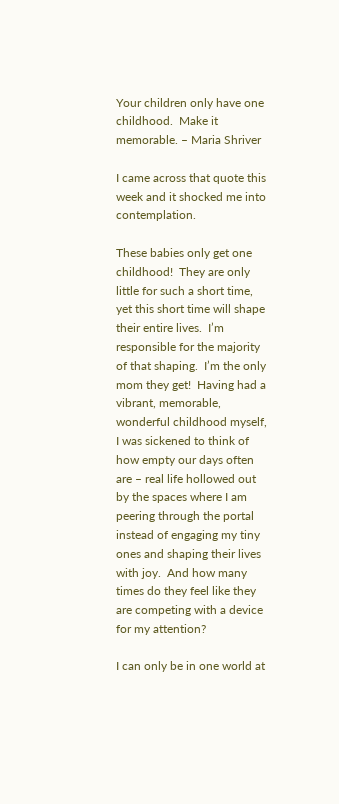Your children only have one childhood.  Make it memorable. – Maria Shriver

I came across that quote this week and it shocked me into contemplation.

These babies only get one childhood!  They are only little for such a short time, yet this short time will shape their entire lives.  I’m responsible for the majority of that shaping.  I’m the only mom they get!  Having had a vibrant, memorable, wonderful childhood myself, I was sickened to think of how empty our days often are – real life hollowed out by the spaces where I am peering through the portal instead of engaging my tiny ones and shaping their lives with joy.  And how many times do they feel like they are competing with a device for my attention?

I can only be in one world at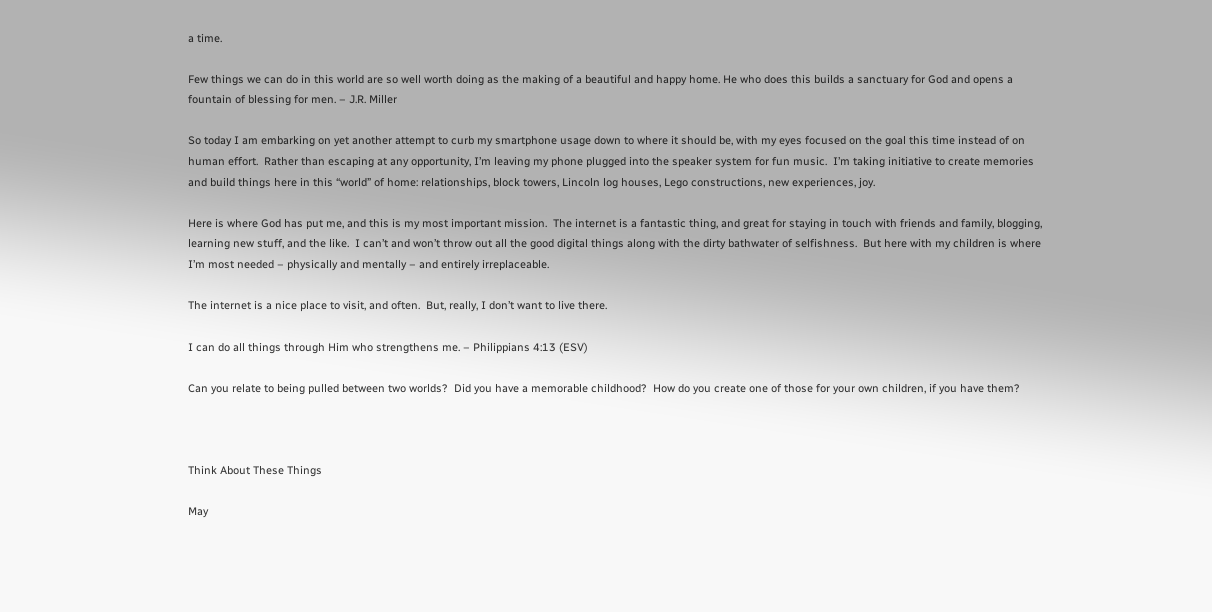a time.

Few things we can do in this world are so well worth doing as the making of a beautiful and happy home. He who does this builds a sanctuary for God and opens a fountain of blessing for men. – J.R. Miller

So today I am embarking on yet another attempt to curb my smartphone usage down to where it should be, with my eyes focused on the goal this time instead of on human effort.  Rather than escaping at any opportunity, I’m leaving my phone plugged into the speaker system for fun music.  I’m taking initiative to create memories and build things here in this “world” of home: relationships, block towers, Lincoln log houses, Lego constructions, new experiences, joy.

Here is where God has put me, and this is my most important mission.  The internet is a fantastic thing, and great for staying in touch with friends and family, blogging, learning new stuff, and the like.  I can’t and won’t throw out all the good digital things along with the dirty bathwater of selfishness.  But here with my children is where I’m most needed – physically and mentally – and entirely irreplaceable.

The internet is a nice place to visit, and often.  But, really, I don’t want to live there.

I can do all things through Him who strengthens me. – Philippians 4:13 (ESV)

Can you relate to being pulled between two worlds?  Did you have a memorable childhood?  How do you create one of those for your own children, if you have them?



Think About These Things

May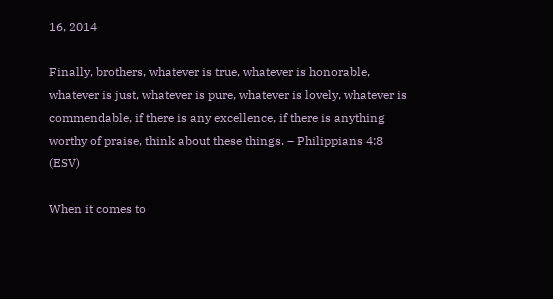16, 2014

Finally, brothers, whatever is true, whatever is honorable, whatever is just, whatever is pure, whatever is lovely, whatever is commendable, if there is any excellence, if there is anything worthy of praise, think about these things. – Philippians 4:8 (ESV)

When it comes to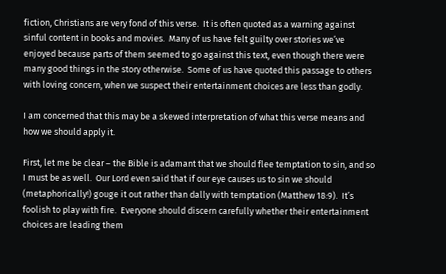fiction, Christians are very fond of this verse.  It is often quoted as a warning against sinful content in books and movies.  Many of us have felt guilty over stories we’ve enjoyed because parts of them seemed to go against this text, even though there were many good things in the story otherwise.  Some of us have quoted this passage to others with loving concern, when we suspect their entertainment choices are less than godly.

I am concerned that this may be a skewed interpretation of what this verse means and how we should apply it.

First, let me be clear – the Bible is adamant that we should flee temptation to sin, and so I must be as well.  Our Lord even said that if our eye causes us to sin we should (metaphorically!) gouge it out rather than dally with temptation (Matthew 18:9).  It’s foolish to play with fire.  Everyone should discern carefully whether their entertainment choices are leading them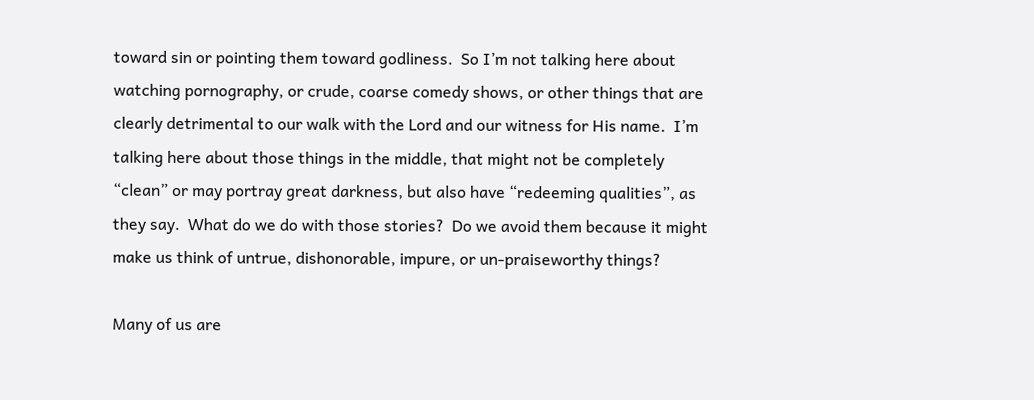toward sin or pointing them toward godliness.  So I’m not talking here about watching pornography, or crude, coarse comedy shows, or other things that are clearly detrimental to our walk with the Lord and our witness for His name.  I’m talking here about those things in the middle, that might not be completely “clean” or may portray great darkness, but also have “redeeming qualities”, as they say.  What do we do with those stories?  Do we avoid them because it might make us think of untrue, dishonorable, impure, or un-praiseworthy things?

Many of us are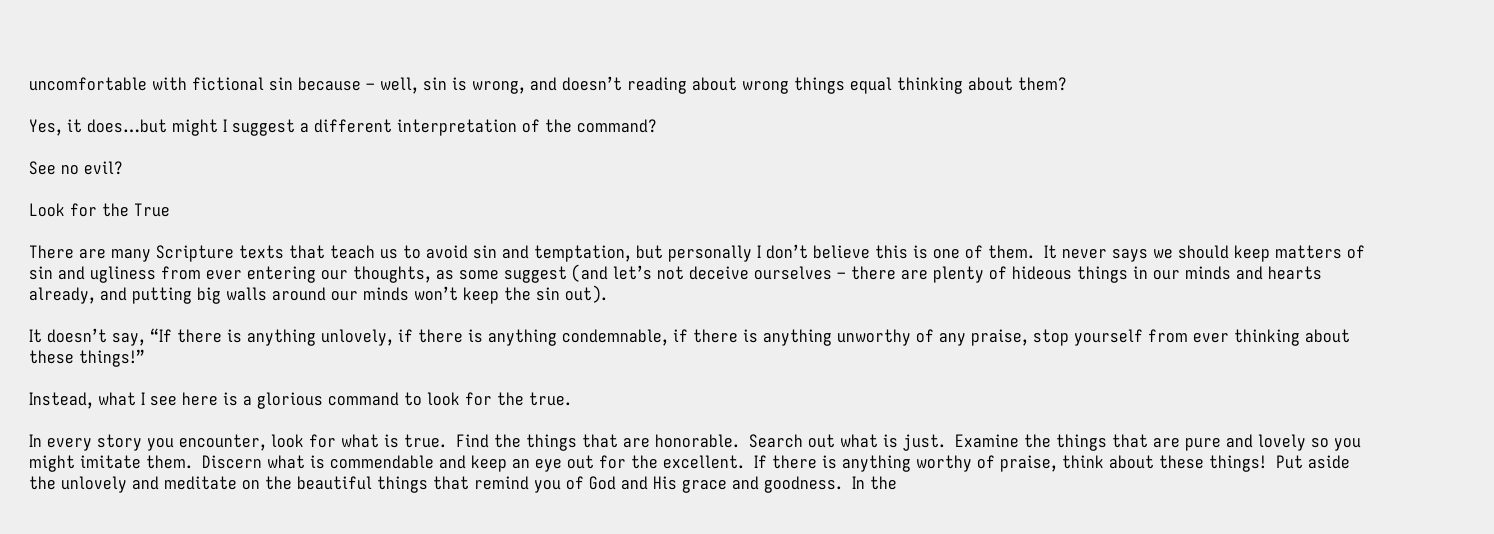uncomfortable with fictional sin because – well, sin is wrong, and doesn’t reading about wrong things equal thinking about them?

Yes, it does…but might I suggest a different interpretation of the command?

See no evil?

Look for the True

There are many Scripture texts that teach us to avoid sin and temptation, but personally I don’t believe this is one of them.  It never says we should keep matters of sin and ugliness from ever entering our thoughts, as some suggest (and let’s not deceive ourselves – there are plenty of hideous things in our minds and hearts already, and putting big walls around our minds won’t keep the sin out).

It doesn’t say, “If there is anything unlovely, if there is anything condemnable, if there is anything unworthy of any praise, stop yourself from ever thinking about these things!”

Instead, what I see here is a glorious command to look for the true.

In every story you encounter, look for what is true.  Find the things that are honorable.  Search out what is just.  Examine the things that are pure and lovely so you might imitate them.  Discern what is commendable and keep an eye out for the excellent.  If there is anything worthy of praise, think about these things!  Put aside the unlovely and meditate on the beautiful things that remind you of God and His grace and goodness.  In the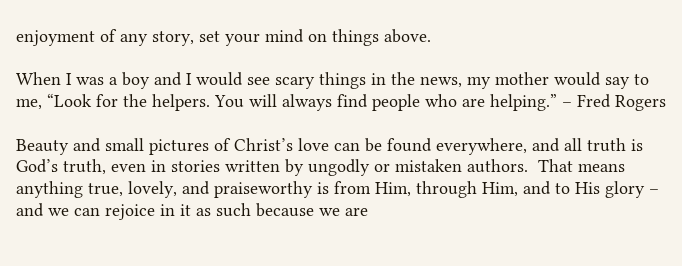enjoyment of any story, set your mind on things above.

When I was a boy and I would see scary things in the news, my mother would say to me, “Look for the helpers. You will always find people who are helping.” – Fred Rogers

Beauty and small pictures of Christ’s love can be found everywhere, and all truth is God’s truth, even in stories written by ungodly or mistaken authors.  That means anything true, lovely, and praiseworthy is from Him, through Him, and to His glory – and we can rejoice in it as such because we are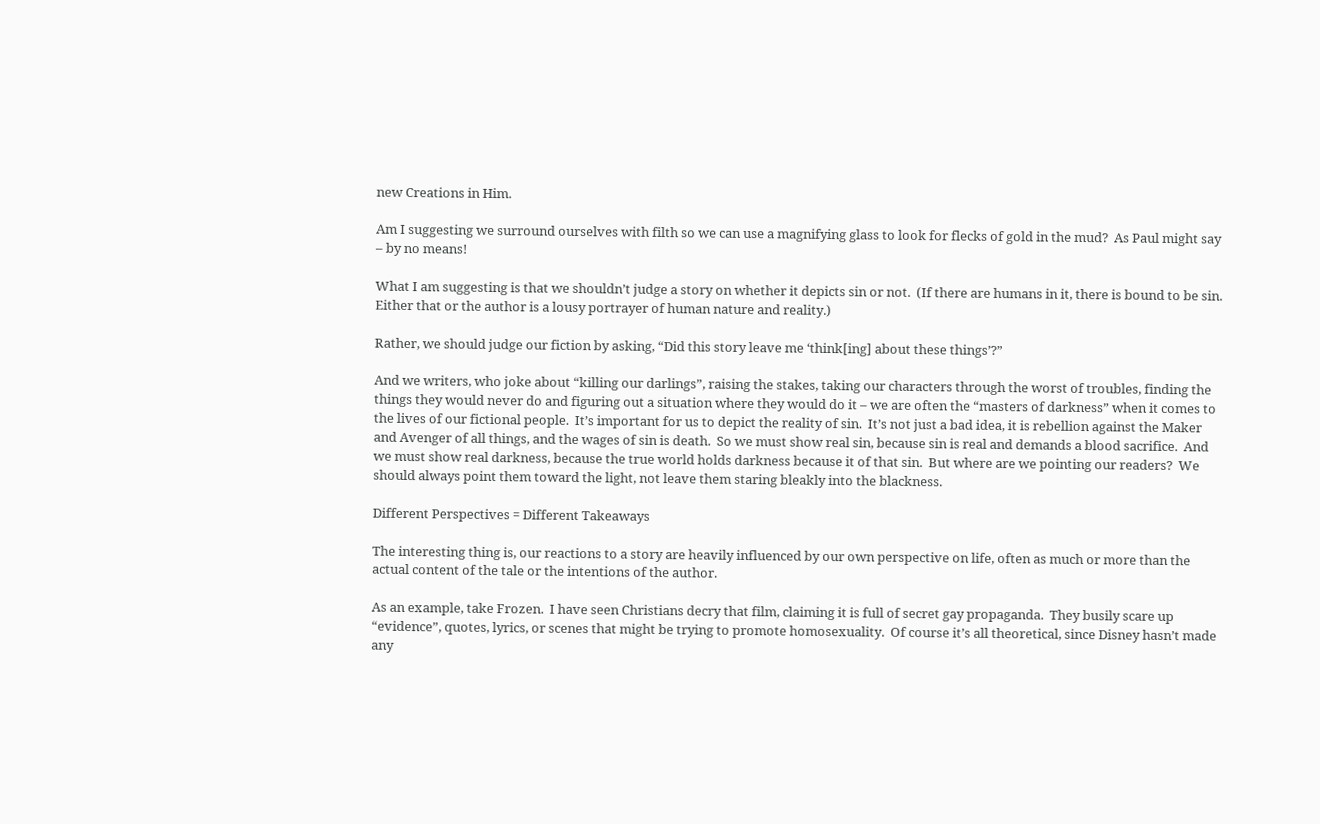new Creations in Him.

Am I suggesting we surround ourselves with filth so we can use a magnifying glass to look for flecks of gold in the mud?  As Paul might say – by no means!

What I am suggesting is that we shouldn’t judge a story on whether it depicts sin or not.  (If there are humans in it, there is bound to be sin.  Either that or the author is a lousy portrayer of human nature and reality.)

Rather, we should judge our fiction by asking, “Did this story leave me ‘think[ing] about these things’?”

And we writers, who joke about “killing our darlings”, raising the stakes, taking our characters through the worst of troubles, finding the things they would never do and figuring out a situation where they would do it – we are often the “masters of darkness” when it comes to the lives of our fictional people.  It’s important for us to depict the reality of sin.  It’s not just a bad idea, it is rebellion against the Maker and Avenger of all things, and the wages of sin is death.  So we must show real sin, because sin is real and demands a blood sacrifice.  And we must show real darkness, because the true world holds darkness because it of that sin.  But where are we pointing our readers?  We should always point them toward the light, not leave them staring bleakly into the blackness.

Different Perspectives = Different Takeaways

The interesting thing is, our reactions to a story are heavily influenced by our own perspective on life, often as much or more than the actual content of the tale or the intentions of the author.

As an example, take Frozen.  I have seen Christians decry that film, claiming it is full of secret gay propaganda.  They busily scare up “evidence”, quotes, lyrics, or scenes that might be trying to promote homosexuality.  Of course it’s all theoretical, since Disney hasn’t made any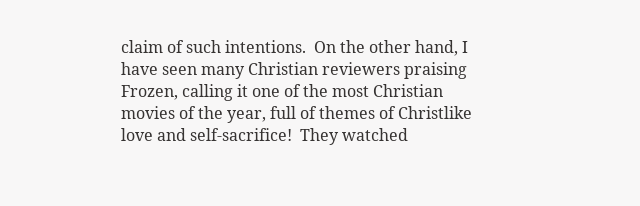claim of such intentions.  On the other hand, I have seen many Christian reviewers praising Frozen, calling it one of the most Christian movies of the year, full of themes of Christlike love and self-sacrifice!  They watched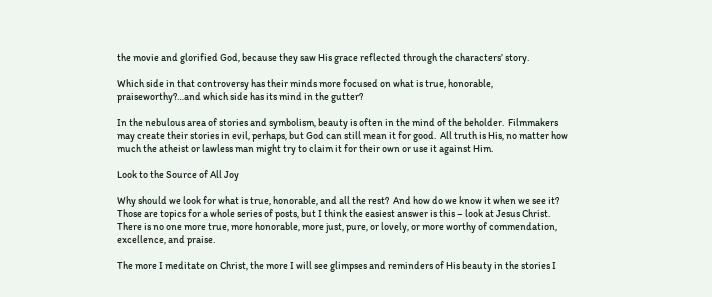the movie and glorified God, because they saw His grace reflected through the characters’ story.

Which side in that controversy has their minds more focused on what is true, honorable, praiseworthy?…and which side has its mind in the gutter?

In the nebulous area of stories and symbolism, beauty is often in the mind of the beholder.  Filmmakers may create their stories in evil, perhaps, but God can still mean it for good.  All truth is His, no matter how much the atheist or lawless man might try to claim it for their own or use it against Him.

Look to the Source of All Joy

Why should we look for what is true, honorable, and all the rest?  And how do we know it when we see it?  Those are topics for a whole series of posts, but I think the easiest answer is this – look at Jesus Christ.  There is no one more true, more honorable, more just, pure, or lovely, or more worthy of commendation, excellence, and praise.

The more I meditate on Christ, the more I will see glimpses and reminders of His beauty in the stories I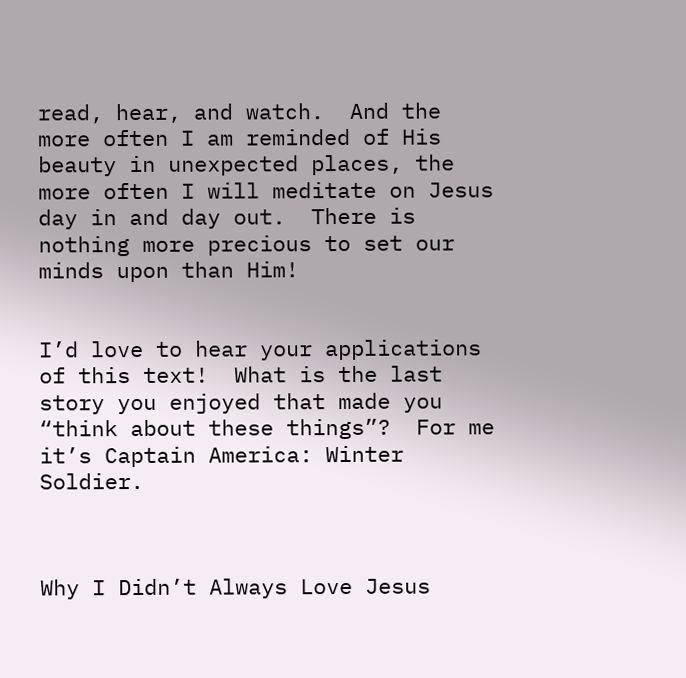read, hear, and watch.  And the more often I am reminded of His beauty in unexpected places, the more often I will meditate on Jesus day in and day out.  There is nothing more precious to set our minds upon than Him!


I’d love to hear your applications of this text!  What is the last story you enjoyed that made you “think about these things”?  For me it’s Captain America: Winter Soldier.



Why I Didn’t Always Love Jesus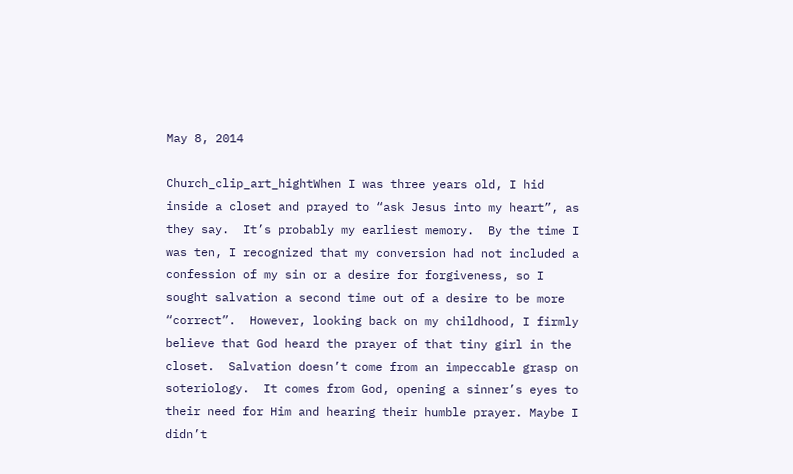May 8, 2014

Church_clip_art_hightWhen I was three years old, I hid inside a closet and prayed to “ask Jesus into my heart”, as they say.  It’s probably my earliest memory.  By the time I was ten, I recognized that my conversion had not included a confession of my sin or a desire for forgiveness, so I sought salvation a second time out of a desire to be more “correct”.  However, looking back on my childhood, I firmly believe that God heard the prayer of that tiny girl in the closet.  Salvation doesn’t come from an impeccable grasp on soteriology.  It comes from God, opening a sinner’s eyes to their need for Him and hearing their humble prayer. Maybe I didn’t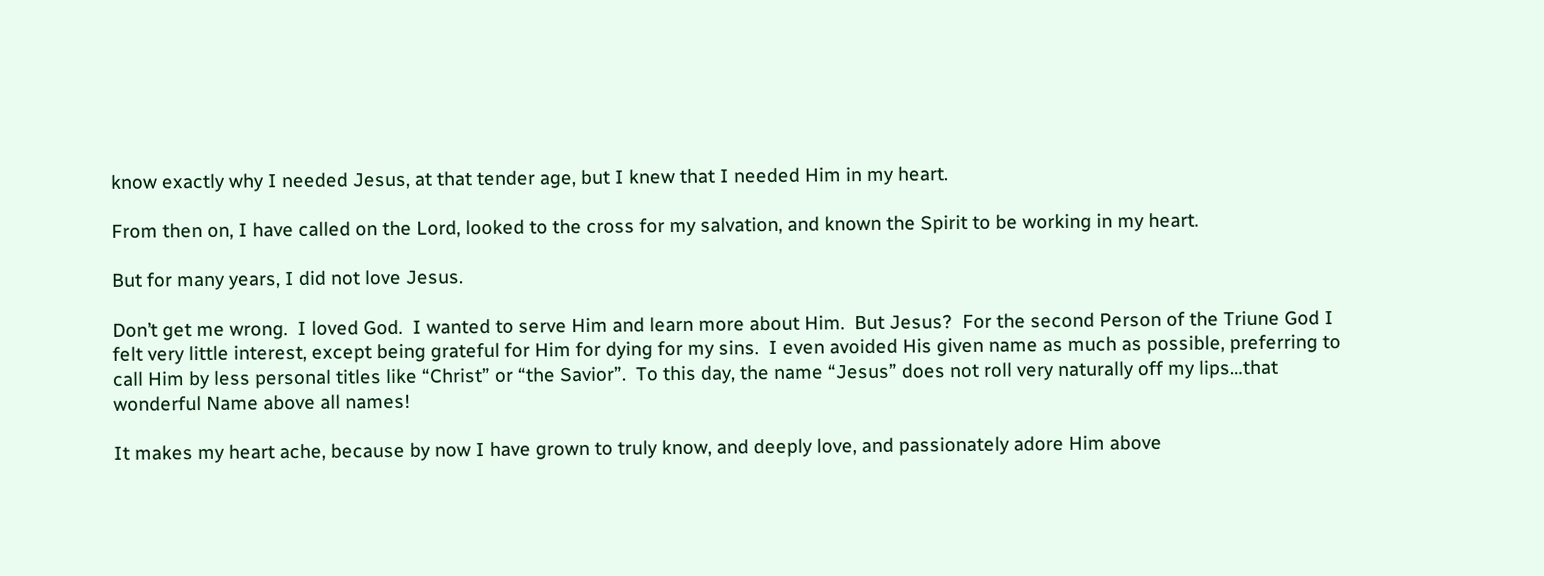know exactly why I needed Jesus, at that tender age, but I knew that I needed Him in my heart.

From then on, I have called on the Lord, looked to the cross for my salvation, and known the Spirit to be working in my heart.

But for many years, I did not love Jesus.

Don’t get me wrong.  I loved God.  I wanted to serve Him and learn more about Him.  But Jesus?  For the second Person of the Triune God I felt very little interest, except being grateful for Him for dying for my sins.  I even avoided His given name as much as possible, preferring to call Him by less personal titles like “Christ” or “the Savior”.  To this day, the name “Jesus” does not roll very naturally off my lips…that wonderful Name above all names!

It makes my heart ache, because by now I have grown to truly know, and deeply love, and passionately adore Him above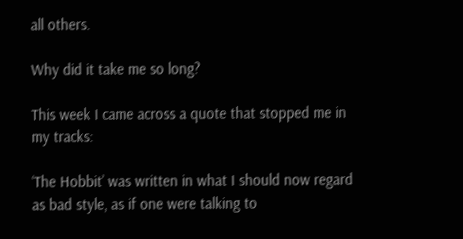all others.

Why did it take me so long?

This week I came across a quote that stopped me in my tracks:

‘The Hobbit’ was written in what I should now regard as bad style, as if one were talking to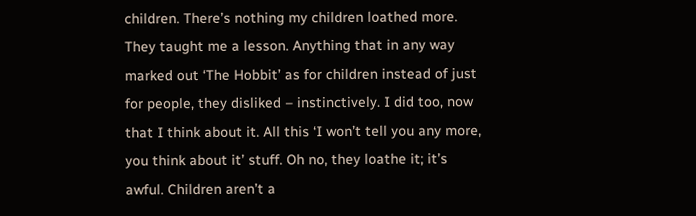children. There’s nothing my children loathed more. They taught me a lesson. Anything that in any way marked out ‘The Hobbit’ as for children instead of just for people, they disliked – instinctively. I did too, now that I think about it. All this ‘I won’t tell you any more, you think about it’ stuff. Oh no, they loathe it; it’s awful. Children aren’t a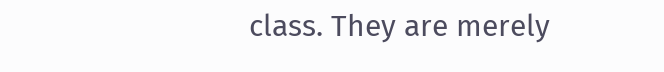class. They are merely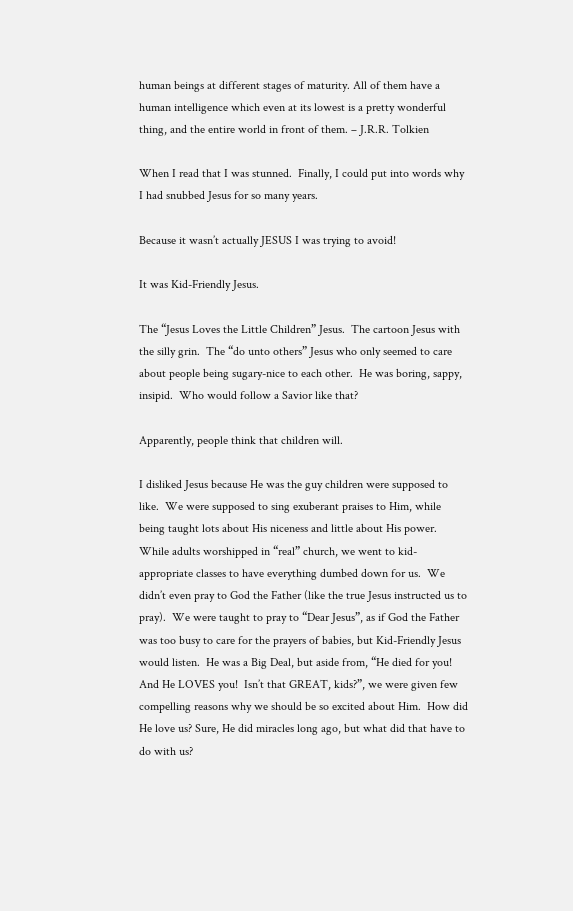human beings at different stages of maturity. All of them have a human intelligence which even at its lowest is a pretty wonderful thing, and the entire world in front of them. – J.R.R. Tolkien

When I read that I was stunned.  Finally, I could put into words why I had snubbed Jesus for so many years.

Because it wasn’t actually JESUS I was trying to avoid!

It was Kid-Friendly Jesus.

The “Jesus Loves the Little Children” Jesus.  The cartoon Jesus with the silly grin.  The “do unto others” Jesus who only seemed to care about people being sugary-nice to each other.  He was boring, sappy, insipid.  Who would follow a Savior like that?

Apparently, people think that children will.

I disliked Jesus because He was the guy children were supposed to like.  We were supposed to sing exuberant praises to Him, while being taught lots about His niceness and little about His power.  While adults worshipped in “real” church, we went to kid-appropriate classes to have everything dumbed down for us.  We didn’t even pray to God the Father (like the true Jesus instructed us to pray).  We were taught to pray to “Dear Jesus”, as if God the Father was too busy to care for the prayers of babies, but Kid-Friendly Jesus would listen.  He was a Big Deal, but aside from, “He died for you!  And He LOVES you!  Isn’t that GREAT, kids?”, we were given few compelling reasons why we should be so excited about Him.  How did He love us? Sure, He did miracles long ago, but what did that have to do with us?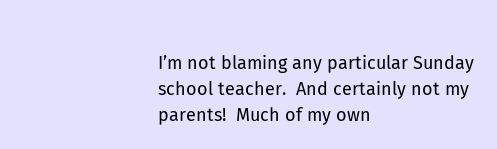I’m not blaming any particular Sunday school teacher.  And certainly not my parents!  Much of my own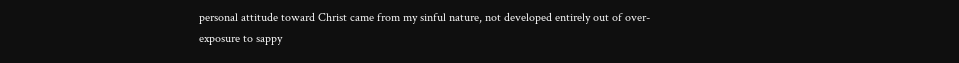personal attitude toward Christ came from my sinful nature, not developed entirely out of over-exposure to sappy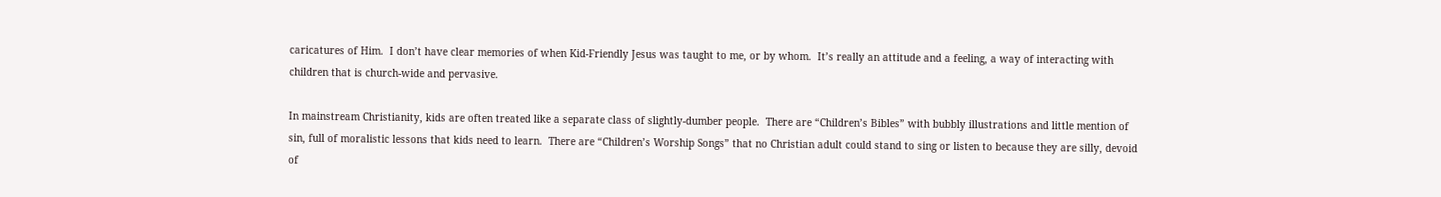caricatures of Him.  I don’t have clear memories of when Kid-Friendly Jesus was taught to me, or by whom.  It’s really an attitude and a feeling, a way of interacting with children that is church-wide and pervasive.

In mainstream Christianity, kids are often treated like a separate class of slightly-dumber people.  There are “Children’s Bibles” with bubbly illustrations and little mention of sin, full of moralistic lessons that kids need to learn.  There are “Children’s Worship Songs” that no Christian adult could stand to sing or listen to because they are silly, devoid of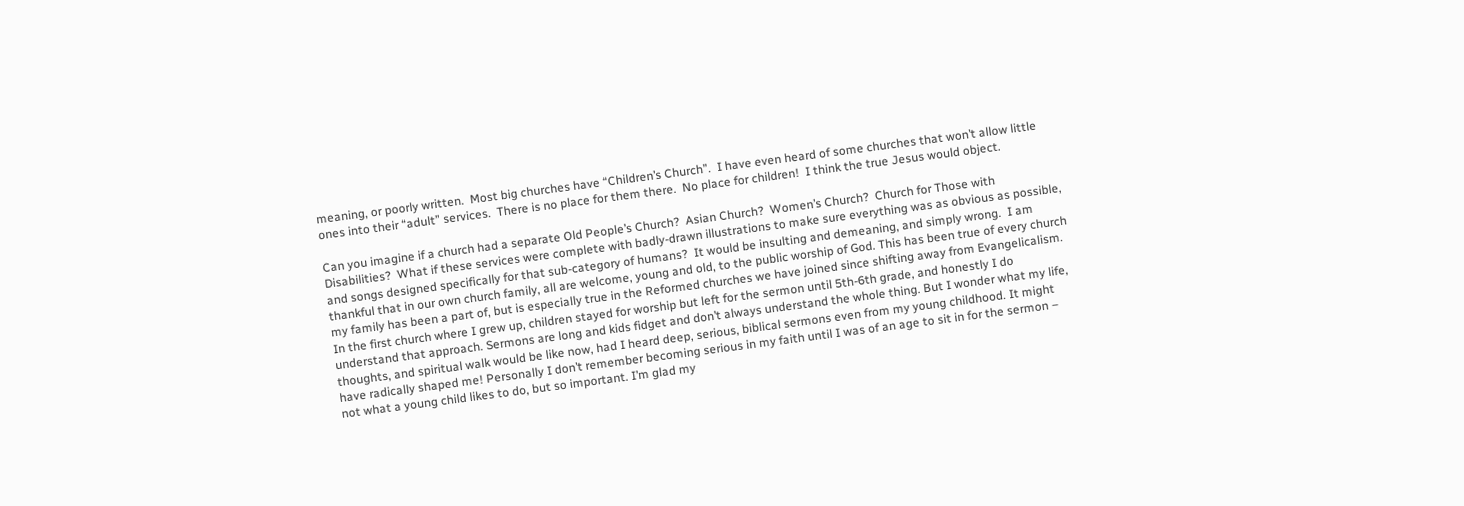meaning, or poorly written.  Most big churches have “Children’s Church”.  I have even heard of some churches that won’t allow little ones into their “adult” services.  There is no place for them there.  No place for children!  I think the true Jesus would object.

Can you imagine if a church had a separate Old People’s Church?  Asian Church?  Women’s Church?  Church for Those with Disabilities?  What if these services were complete with badly-drawn illustrations to make sure everything was as obvious as possible, and songs designed specifically for that sub-category of humans?  It would be insulting and demeaning, and simply wrong.  I am thankful that in our own church family, all are welcome, young and old, to the public worship of God. This has been true of every church my family has been a part of, but is especially true in the Reformed churches we have joined since shifting away from Evangelicalism. In the first church where I grew up, children stayed for worship but left for the sermon until 5th-6th grade, and honestly I do understand that approach. Sermons are long and kids fidget and don’t always understand the whole thing. But I wonder what my life, thoughts, and spiritual walk would be like now, had I heard deep, serious, biblical sermons even from my young childhood. It might have radically shaped me! Personally I don’t remember becoming serious in my faith until I was of an age to sit in for the sermon – not what a young child likes to do, but so important. I’m glad my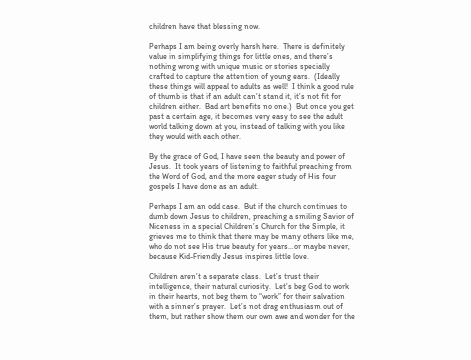children have that blessing now.

Perhaps I am being overly harsh here.  There is definitely value in simplifying things for little ones, and there’s nothing wrong with unique music or stories specially crafted to capture the attention of young ears.  (Ideally these things will appeal to adults as well!  I think a good rule of thumb is that if an adult can’t stand it, it’s not fit for children either.  Bad art benefits no one.)  But once you get past a certain age, it becomes very easy to see the adult world talking down at you, instead of talking with you like they would with each other.

By the grace of God, I have seen the beauty and power of Jesus.  It took years of listening to faithful preaching from the Word of God, and the more eager study of His four gospels I have done as an adult.

Perhaps I am an odd case.  But if the church continues to dumb down Jesus to children, preaching a smiling Savior of Niceness in a special Children’s Church for the Simple, it grieves me to think that there may be many others like me, who do not see His true beauty for years…or maybe never, because Kid-Friendly Jesus inspires little love.

Children aren’t a separate class.  Let’s trust their intelligence, their natural curiosity.  Let’s beg God to work in their hearts, not beg them to “work” for their salvation with a sinner’s prayer.  Let’s not drag enthusiasm out of them, but rather show them our own awe and wonder for the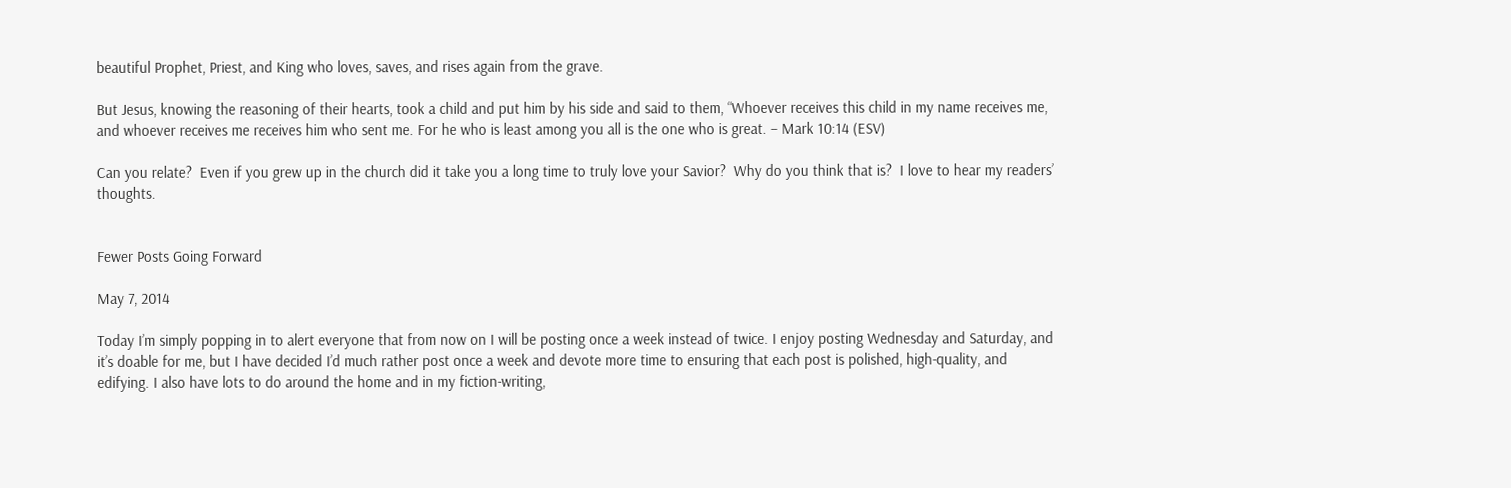beautiful Prophet, Priest, and King who loves, saves, and rises again from the grave.

But Jesus, knowing the reasoning of their hearts, took a child and put him by his side and said to them, “Whoever receives this child in my name receives me, and whoever receives me receives him who sent me. For he who is least among you all is the one who is great. – Mark 10:14 (ESV)

Can you relate?  Even if you grew up in the church did it take you a long time to truly love your Savior?  Why do you think that is?  I love to hear my readers’ thoughts.


Fewer Posts Going Forward

May 7, 2014

Today I’m simply popping in to alert everyone that from now on I will be posting once a week instead of twice. I enjoy posting Wednesday and Saturday, and it’s doable for me, but I have decided I’d much rather post once a week and devote more time to ensuring that each post is polished, high-quality, and edifying. I also have lots to do around the home and in my fiction-writing,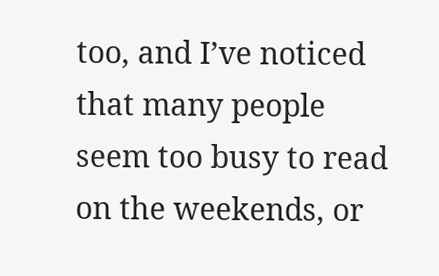too, and I’ve noticed that many people seem too busy to read on the weekends, or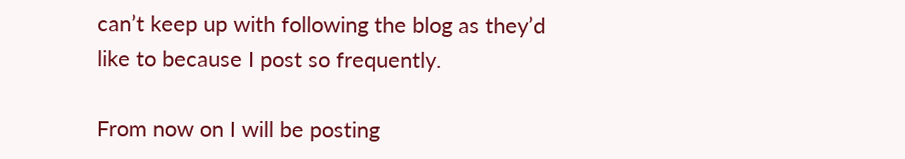can’t keep up with following the blog as they’d like to because I post so frequently.

From now on I will be posting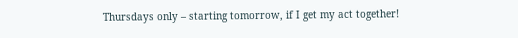Thursdays only – starting tomorrow, if I get my act together!